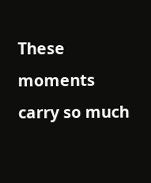These moments carry so much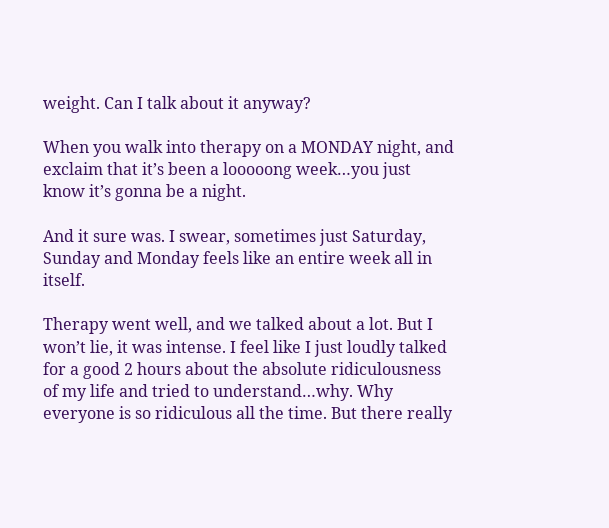weight. Can I talk about it anyway?

When you walk into therapy on a MONDAY night, and exclaim that it’s been a looooong week…you just know it’s gonna be a night.

And it sure was. I swear, sometimes just Saturday, Sunday and Monday feels like an entire week all in itself.

Therapy went well, and we talked about a lot. But I won’t lie, it was intense. I feel like I just loudly talked for a good 2 hours about the absolute ridiculousness of my life and tried to understand…why. Why everyone is so ridiculous all the time. But there really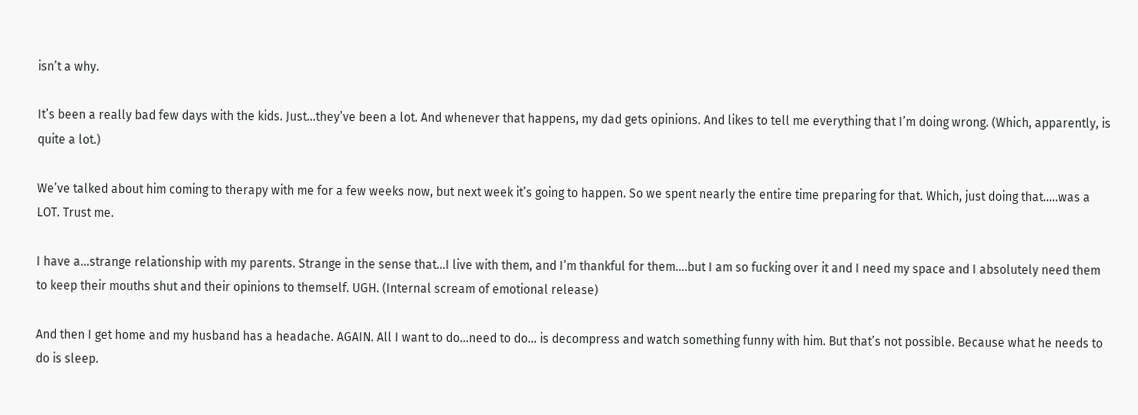isn’t a why.

It’s been a really bad few days with the kids. Just…they’ve been a lot. And whenever that happens, my dad gets opinions. And likes to tell me everything that I’m doing wrong. (Which, apparently, is quite a lot.)

We’ve talked about him coming to therapy with me for a few weeks now, but next week it’s going to happen. So we spent nearly the entire time preparing for that. Which, just doing that…..was a LOT. Trust me.

I have a…strange relationship with my parents. Strange in the sense that…I live with them, and I’m thankful for them….but I am so fucking over it and I need my space and I absolutely need them to keep their mouths shut and their opinions to themself. UGH. (Internal scream of emotional release)

And then I get home and my husband has a headache. AGAIN. All I want to do…need to do… is decompress and watch something funny with him. But that’s not possible. Because what he needs to do is sleep.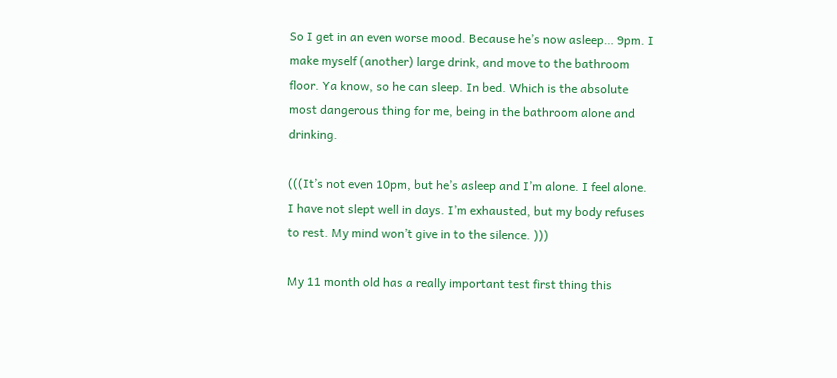So I get in an even worse mood. Because he’s now asleep… 9pm. I make myself (another) large drink, and move to the bathroom floor. Ya know, so he can sleep. In bed. Which is the absolute most dangerous thing for me, being in the bathroom alone and drinking.

(((It’s not even 10pm, but he’s asleep and I’m alone. I feel alone. I have not slept well in days. I’m exhausted, but my body refuses to rest. My mind won’t give in to the silence. )))

My 11 month old has a really important test first thing this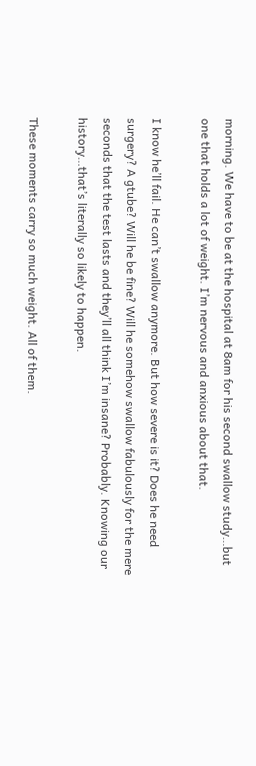morning. We have to be at the hospital at 8am for his second swallow study…but one that holds a lot of weight. I’m nervous and anxious about that.

I know he’ll fail. He can’t swallow anymore. But how severe is it? Does he need surgery? A gtube? Will he be fine? Will he somehow swallow fabulously for the mere seconds that the test lasts and they’ll all think I’m insane? Probably. Knowing our history…that’s literally so likely to happen.

These moments carry so much weight. All of them.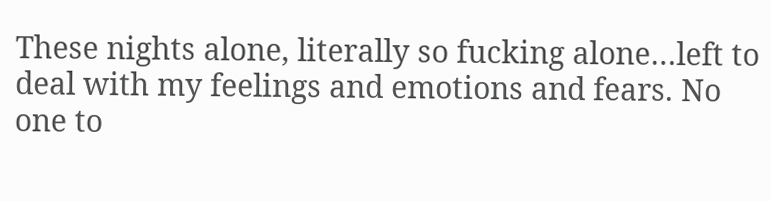These nights alone, literally so fucking alone…left to deal with my feelings and emotions and fears. No one to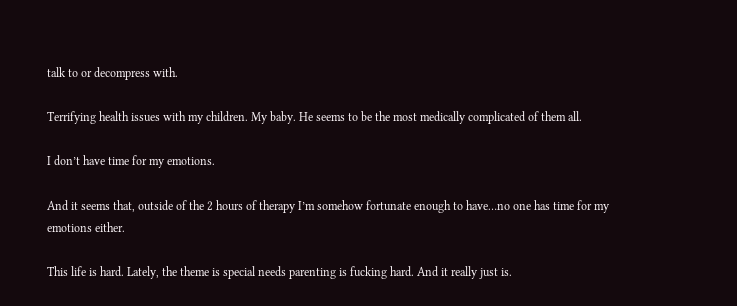talk to or decompress with.

Terrifying health issues with my children. My baby. He seems to be the most medically complicated of them all.

I don’t have time for my emotions.

And it seems that, outside of the 2 hours of therapy I’m somehow fortunate enough to have…no one has time for my emotions either.

This life is hard. Lately, the theme is special needs parenting is fucking hard. And it really just is.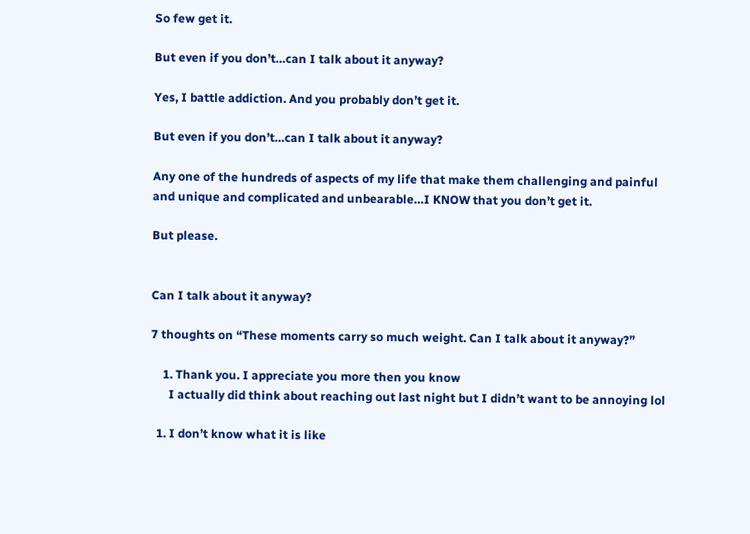So few get it.

But even if you don’t…can I talk about it anyway?

Yes, I battle addiction. And you probably don’t get it.

But even if you don’t…can I talk about it anyway?

Any one of the hundreds of aspects of my life that make them challenging and painful and unique and complicated and unbearable…I KNOW that you don’t get it.

But please.


Can I talk about it anyway?

7 thoughts on “These moments carry so much weight. Can I talk about it anyway?”

    1. Thank you. I appreciate you more then you know
      I actually did think about reaching out last night but I didn’t want to be annoying lol

  1. I don’t know what it is like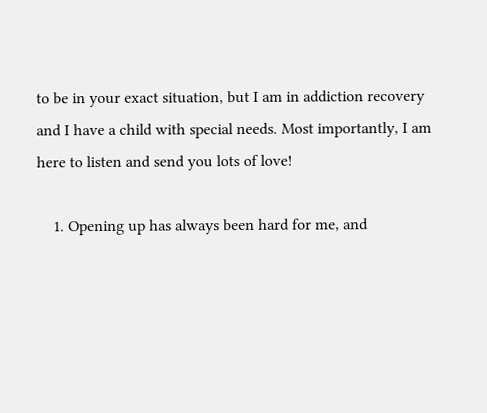to be in your exact situation, but I am in addiction recovery and I have a child with special needs. Most importantly, I am here to listen and send you lots of love!

    1. Opening up has always been hard for me, and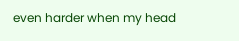even harder when my head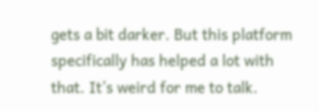gets a bit darker. But this platform specifically has helped a lot with that. It’s weird for me to talk.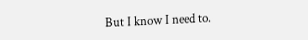But I know I need to.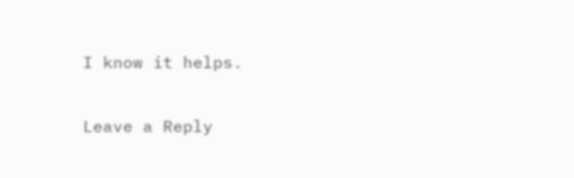I know it helps.

Leave a Reply